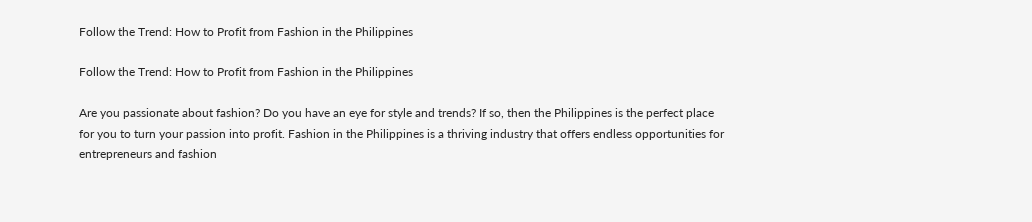Follow the Trend: How to Profit from Fashion in the Philippines

Follow the Trend: How to Profit from Fashion in the Philippines

Are you passionate about fashion? Do you have an eye for style and trends? If so, then the Philippines is the perfect place for you to turn your passion into profit. Fashion in the Philippines is a thriving industry that offers endless opportunities for entrepreneurs and fashion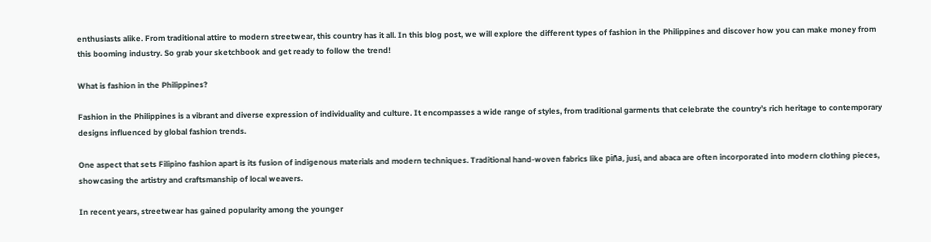enthusiasts alike. From traditional attire to modern streetwear, this country has it all. In this blog post, we will explore the different types of fashion in the Philippines and discover how you can make money from this booming industry. So grab your sketchbook and get ready to follow the trend!

What is fashion in the Philippines?

Fashion in the Philippines is a vibrant and diverse expression of individuality and culture. It encompasses a wide range of styles, from traditional garments that celebrate the country’s rich heritage to contemporary designs influenced by global fashion trends.

One aspect that sets Filipino fashion apart is its fusion of indigenous materials and modern techniques. Traditional hand-woven fabrics like piña, jusi, and abaca are often incorporated into modern clothing pieces, showcasing the artistry and craftsmanship of local weavers.

In recent years, streetwear has gained popularity among the younger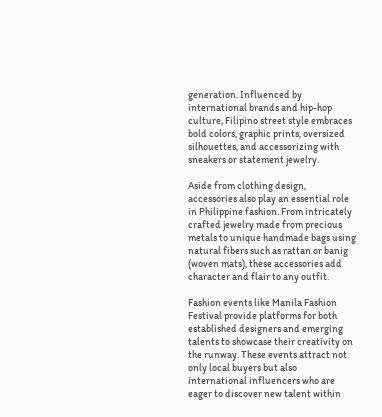generation. Influenced by international brands and hip-hop culture, Filipino street style embraces bold colors, graphic prints, oversized silhouettes, and accessorizing with sneakers or statement jewelry.

Aside from clothing design, accessories also play an essential role in Philippine fashion. From intricately crafted jewelry made from precious metals to unique handmade bags using natural fibers such as rattan or banig (woven mats), these accessories add character and flair to any outfit.

Fashion events like Manila Fashion Festival provide platforms for both established designers and emerging talents to showcase their creativity on the runway. These events attract not only local buyers but also international influencers who are eager to discover new talent within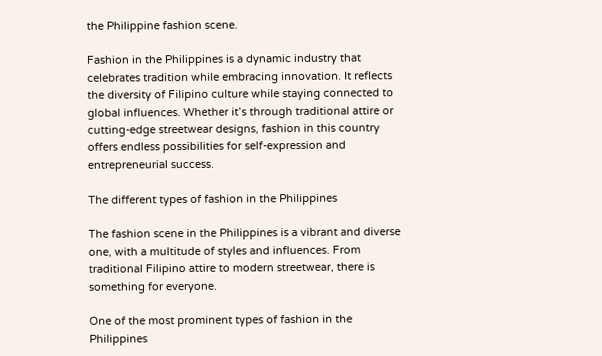the Philippine fashion scene.

Fashion in the Philippines is a dynamic industry that celebrates tradition while embracing innovation. It reflects the diversity of Filipino culture while staying connected to global influences. Whether it’s through traditional attire or cutting-edge streetwear designs, fashion in this country offers endless possibilities for self-expression and entrepreneurial success.

The different types of fashion in the Philippines

The fashion scene in the Philippines is a vibrant and diverse one, with a multitude of styles and influences. From traditional Filipino attire to modern streetwear, there is something for everyone.

One of the most prominent types of fashion in the Philippines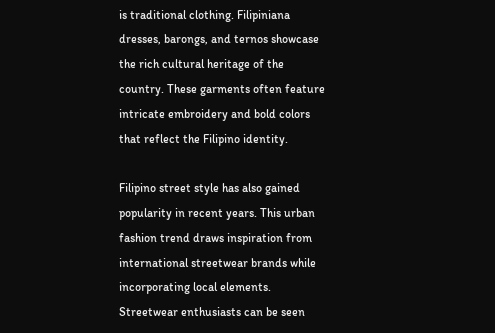is traditional clothing. Filipiniana dresses, barongs, and ternos showcase the rich cultural heritage of the country. These garments often feature intricate embroidery and bold colors that reflect the Filipino identity.

Filipino street style has also gained popularity in recent years. This urban fashion trend draws inspiration from international streetwear brands while incorporating local elements. Streetwear enthusiasts can be seen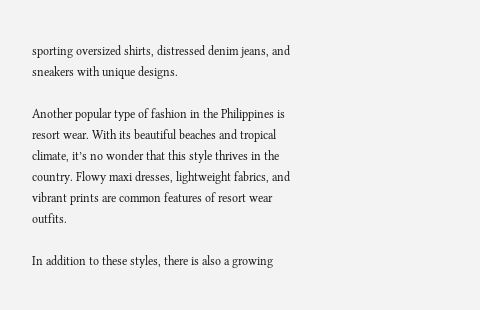sporting oversized shirts, distressed denim jeans, and sneakers with unique designs.

Another popular type of fashion in the Philippines is resort wear. With its beautiful beaches and tropical climate, it’s no wonder that this style thrives in the country. Flowy maxi dresses, lightweight fabrics, and vibrant prints are common features of resort wear outfits.

In addition to these styles, there is also a growing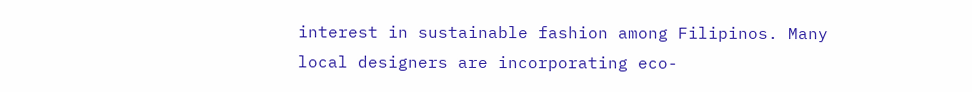interest in sustainable fashion among Filipinos. Many local designers are incorporating eco-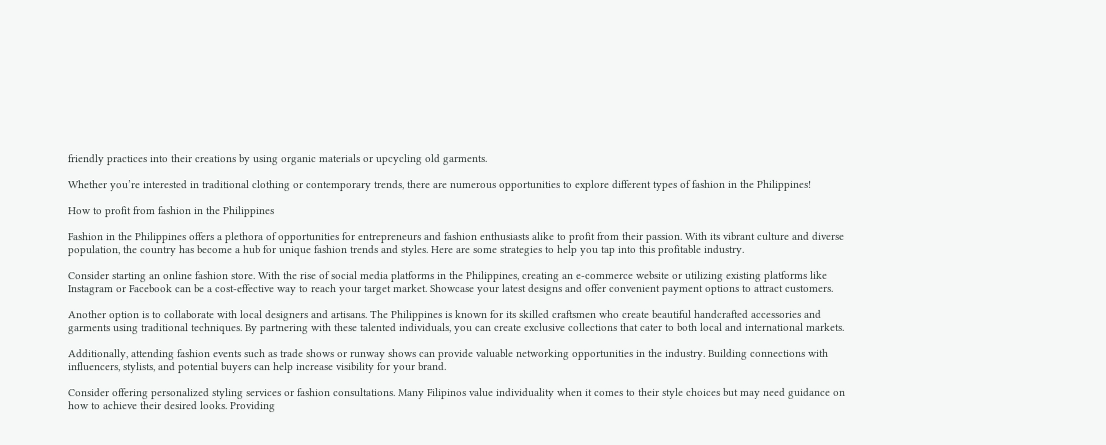friendly practices into their creations by using organic materials or upcycling old garments.

Whether you’re interested in traditional clothing or contemporary trends, there are numerous opportunities to explore different types of fashion in the Philippines!

How to profit from fashion in the Philippines

Fashion in the Philippines offers a plethora of opportunities for entrepreneurs and fashion enthusiasts alike to profit from their passion. With its vibrant culture and diverse population, the country has become a hub for unique fashion trends and styles. Here are some strategies to help you tap into this profitable industry.

Consider starting an online fashion store. With the rise of social media platforms in the Philippines, creating an e-commerce website or utilizing existing platforms like Instagram or Facebook can be a cost-effective way to reach your target market. Showcase your latest designs and offer convenient payment options to attract customers.

Another option is to collaborate with local designers and artisans. The Philippines is known for its skilled craftsmen who create beautiful handcrafted accessories and garments using traditional techniques. By partnering with these talented individuals, you can create exclusive collections that cater to both local and international markets.

Additionally, attending fashion events such as trade shows or runway shows can provide valuable networking opportunities in the industry. Building connections with influencers, stylists, and potential buyers can help increase visibility for your brand.

Consider offering personalized styling services or fashion consultations. Many Filipinos value individuality when it comes to their style choices but may need guidance on how to achieve their desired looks. Providing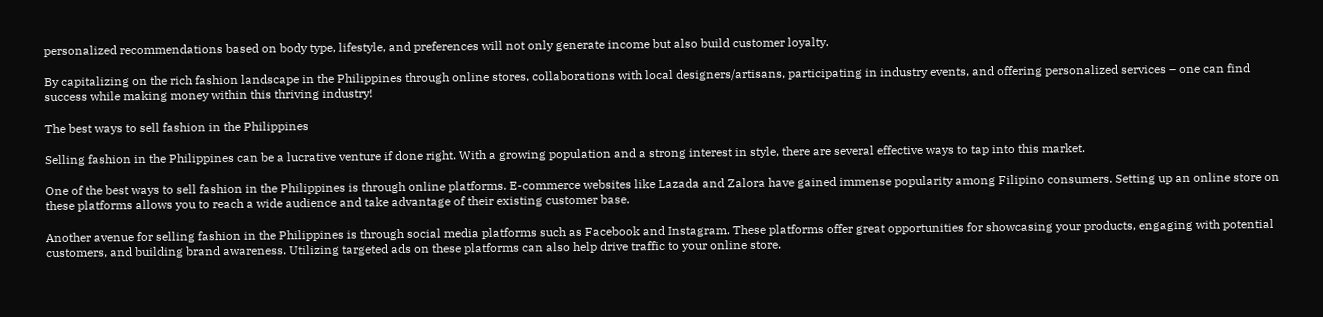personalized recommendations based on body type, lifestyle, and preferences will not only generate income but also build customer loyalty.

By capitalizing on the rich fashion landscape in the Philippines through online stores, collaborations with local designers/artisans, participating in industry events, and offering personalized services – one can find success while making money within this thriving industry!

The best ways to sell fashion in the Philippines

Selling fashion in the Philippines can be a lucrative venture if done right. With a growing population and a strong interest in style, there are several effective ways to tap into this market.

One of the best ways to sell fashion in the Philippines is through online platforms. E-commerce websites like Lazada and Zalora have gained immense popularity among Filipino consumers. Setting up an online store on these platforms allows you to reach a wide audience and take advantage of their existing customer base.

Another avenue for selling fashion in the Philippines is through social media platforms such as Facebook and Instagram. These platforms offer great opportunities for showcasing your products, engaging with potential customers, and building brand awareness. Utilizing targeted ads on these platforms can also help drive traffic to your online store.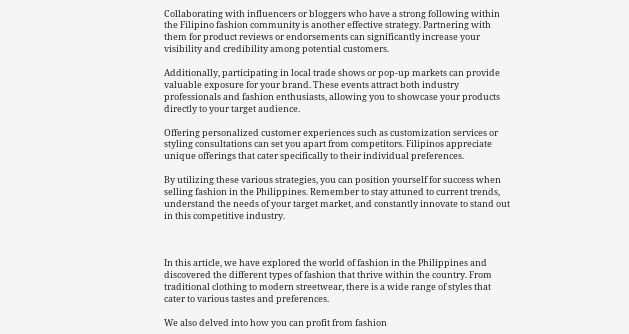Collaborating with influencers or bloggers who have a strong following within the Filipino fashion community is another effective strategy. Partnering with them for product reviews or endorsements can significantly increase your visibility and credibility among potential customers.

Additionally, participating in local trade shows or pop-up markets can provide valuable exposure for your brand. These events attract both industry professionals and fashion enthusiasts, allowing you to showcase your products directly to your target audience.

Offering personalized customer experiences such as customization services or styling consultations can set you apart from competitors. Filipinos appreciate unique offerings that cater specifically to their individual preferences.

By utilizing these various strategies, you can position yourself for success when selling fashion in the Philippines. Remember to stay attuned to current trends, understand the needs of your target market, and constantly innovate to stand out in this competitive industry.



In this article, we have explored the world of fashion in the Philippines and discovered the different types of fashion that thrive within the country. From traditional clothing to modern streetwear, there is a wide range of styles that cater to various tastes and preferences.

We also delved into how you can profit from fashion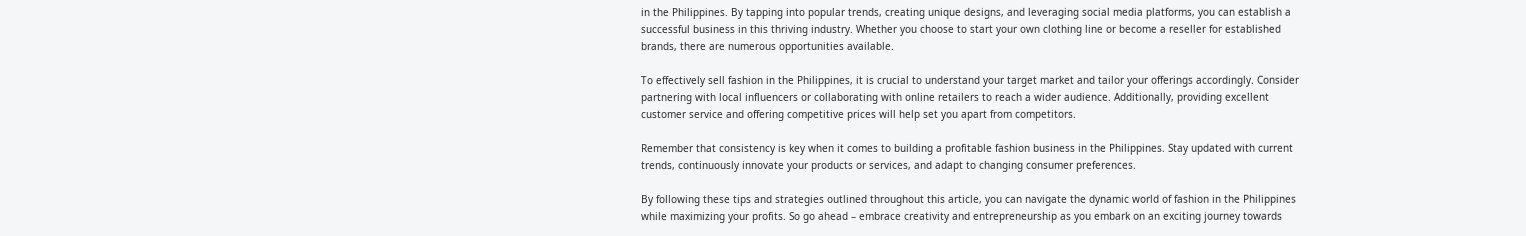in the Philippines. By tapping into popular trends, creating unique designs, and leveraging social media platforms, you can establish a successful business in this thriving industry. Whether you choose to start your own clothing line or become a reseller for established brands, there are numerous opportunities available.

To effectively sell fashion in the Philippines, it is crucial to understand your target market and tailor your offerings accordingly. Consider partnering with local influencers or collaborating with online retailers to reach a wider audience. Additionally, providing excellent customer service and offering competitive prices will help set you apart from competitors.

Remember that consistency is key when it comes to building a profitable fashion business in the Philippines. Stay updated with current trends, continuously innovate your products or services, and adapt to changing consumer preferences.

By following these tips and strategies outlined throughout this article, you can navigate the dynamic world of fashion in the Philippines while maximizing your profits. So go ahead – embrace creativity and entrepreneurship as you embark on an exciting journey towards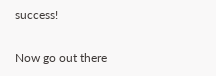success!

Now go out there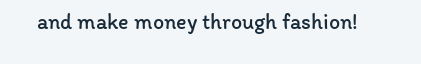and make money through fashion!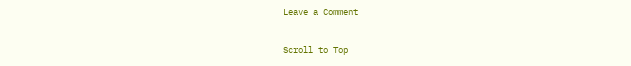Leave a Comment

Scroll to Top